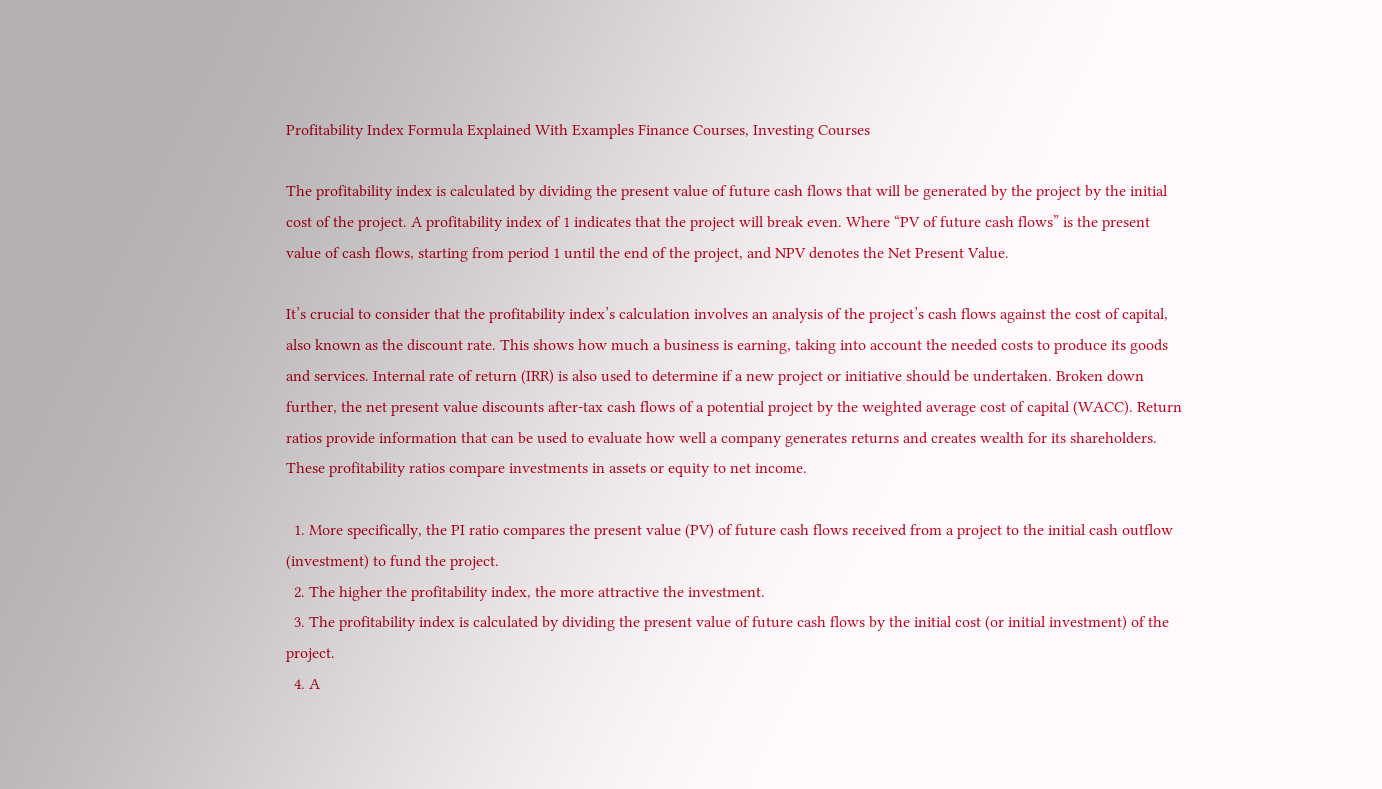Profitability Index Formula Explained With Examples Finance Courses, Investing Courses

The profitability index is calculated by dividing the present value of future cash flows that will be generated by the project by the initial cost of the project. A profitability index of 1 indicates that the project will break even. Where “PV of future cash flows” is the present value of cash flows, starting from period 1 until the end of the project, and NPV denotes the Net Present Value.

It’s crucial to consider that the profitability index’s calculation involves an analysis of the project’s cash flows against the cost of capital, also known as the discount rate. This shows how much a business is earning, taking into account the needed costs to produce its goods and services. Internal rate of return (IRR) is also used to determine if a new project or initiative should be undertaken. Broken down further, the net present value discounts after-tax cash flows of a potential project by the weighted average cost of capital (WACC). Return ratios provide information that can be used to evaluate how well a company generates returns and creates wealth for its shareholders. These profitability ratios compare investments in assets or equity to net income.

  1. More specifically, the PI ratio compares the present value (PV) of future cash flows received from a project to the initial cash outflow (investment) to fund the project.
  2. The higher the profitability index, the more attractive the investment.
  3. The profitability index is calculated by dividing the present value of future cash flows by the initial cost (or initial investment) of the project.
  4. A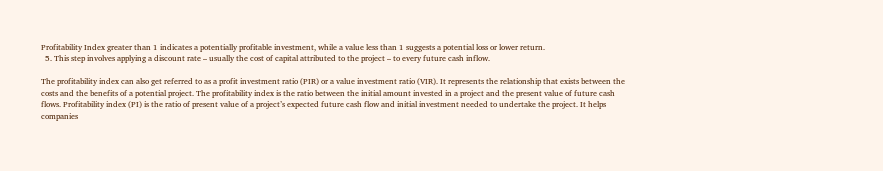Profitability Index greater than 1 indicates a potentially profitable investment, while a value less than 1 suggests a potential loss or lower return.
  5. This step involves applying a discount rate – usually the cost of capital attributed to the project – to every future cash inflow.

The profitability index can also get referred to as a profit investment ratio (PIR) or a value investment ratio (VIR). It represents the relationship that exists between the costs and the benefits of a potential project. The profitability index is the ratio between the initial amount invested in a project and the present value of future cash flows. Profitability index (PI) is the ratio of present value of a project’s expected future cash flow and initial investment needed to undertake the project. It helps companies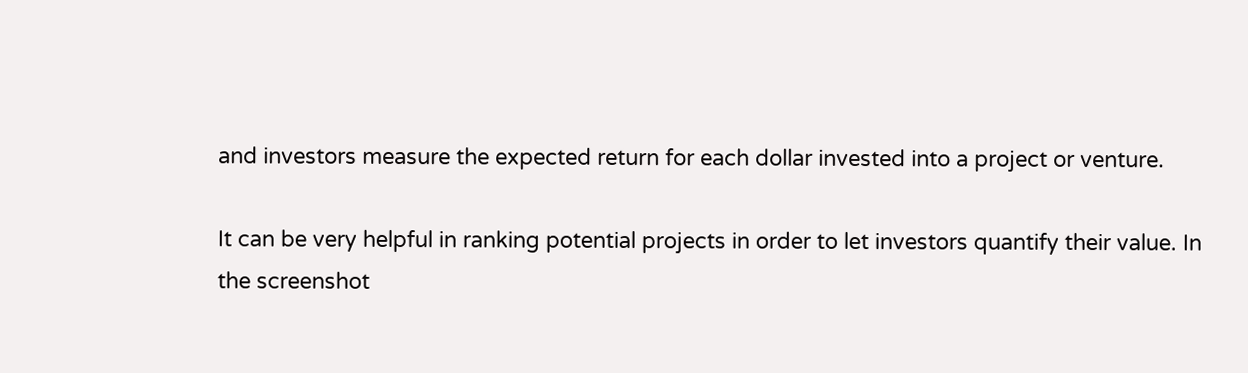and investors measure the expected return for each dollar invested into a project or venture.

It can be very helpful in ranking potential projects in order to let investors quantify their value. In the screenshot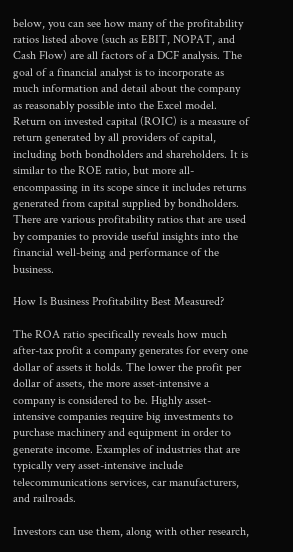below, you can see how many of the profitability ratios listed above (such as EBIT, NOPAT, and Cash Flow) are all factors of a DCF analysis. The goal of a financial analyst is to incorporate as much information and detail about the company as reasonably possible into the Excel model. Return on invested capital (ROIC) is a measure of return generated by all providers of capital, including both bondholders and shareholders. It is similar to the ROE ratio, but more all-encompassing in its scope since it includes returns generated from capital supplied by bondholders. There are various profitability ratios that are used by companies to provide useful insights into the financial well-being and performance of the business.

How Is Business Profitability Best Measured?

The ROA ratio specifically reveals how much after-tax profit a company generates for every one dollar of assets it holds. The lower the profit per dollar of assets, the more asset-intensive a company is considered to be. Highly asset-intensive companies require big investments to purchase machinery and equipment in order to generate income. Examples of industries that are typically very asset-intensive include telecommunications services, car manufacturers, and railroads.

Investors can use them, along with other research,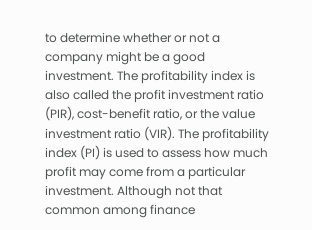to determine whether or not a company might be a good investment. The profitability index is also called the profit investment ratio (PIR), cost-benefit ratio, or the value investment ratio (VIR). The profitability index (PI) is used to assess how much profit may come from a particular investment. Although not that common among finance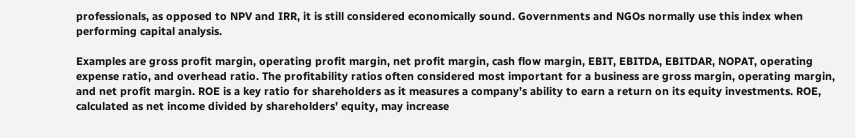professionals, as opposed to NPV and IRR, it is still considered economically sound. Governments and NGOs normally use this index when performing capital analysis.

Examples are gross profit margin, operating profit margin, net profit margin, cash flow margin, EBIT, EBITDA, EBITDAR, NOPAT, operating expense ratio, and overhead ratio. The profitability ratios often considered most important for a business are gross margin, operating margin, and net profit margin. ROE is a key ratio for shareholders as it measures a company’s ability to earn a return on its equity investments. ROE, calculated as net income divided by shareholders’ equity, may increase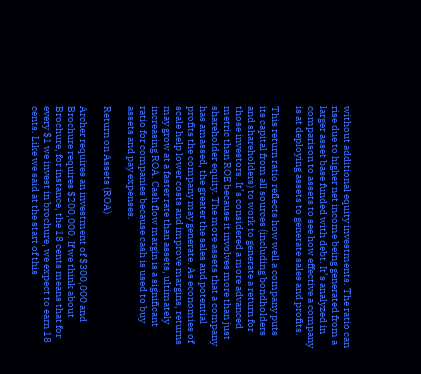without additional equity investments. The ratio can rise due to higher net income being generated from a larger asset base funded with debt. It’s analyzed in comparison to assets to see how effective a company is at deploying assets to generate sales and profits.

This return ratio reflects how well a company puts its capital from all sources (including bondholders and shareholders) to work to generate a return for those investors. It’s considered a more advanced metric than ROE because it involves more than just shareholder equity. The more assets that a company has amassed, the greater the sales and potential profits the company may generate. As economies of scale help lower costs and improve margins, returns may grow at a faster rate than assets, ultimately increasing ROA. Cash flow margin is a significant ratio for companies because cash is used to buy assets and pay expenses.

Return on Assets (ROA)

Archer requires an investment of $300,000 and Brochure requires $200,000. If we think about Brochure, for instance, the 18 cents means that for every $1 we invest in brochure, we expect to earn 18 cents. Like we said at the start of this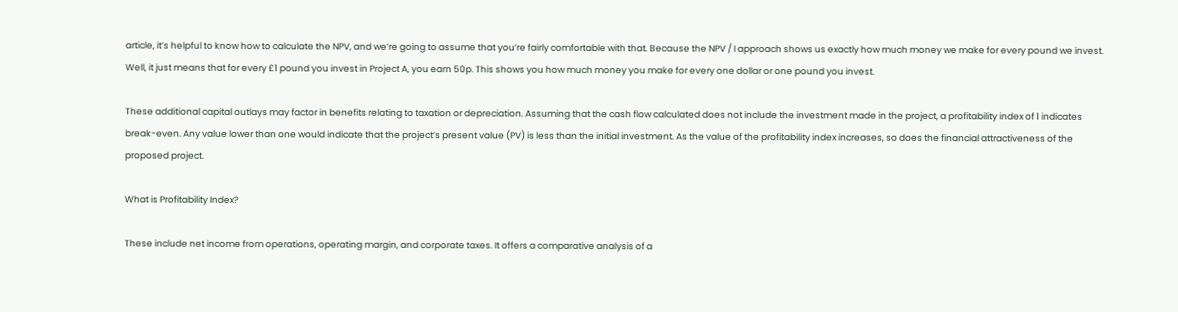article, it’s helpful to know how to calculate the NPV, and we’re going to assume that you’re fairly comfortable with that. Because the NPV / I approach shows us exactly how much money we make for every pound we invest. Well, it just means that for every £1 pound you invest in Project A, you earn 50p. This shows you how much money you make for every one dollar or one pound you invest.

These additional capital outlays may factor in benefits relating to taxation or depreciation. Assuming that the cash flow calculated does not include the investment made in the project, a profitability index of 1 indicates break-even. Any value lower than one would indicate that the project’s present value (PV) is less than the initial investment. As the value of the profitability index increases, so does the financial attractiveness of the proposed project.

What is Profitability Index?

These include net income from operations, operating margin, and corporate taxes. It offers a comparative analysis of a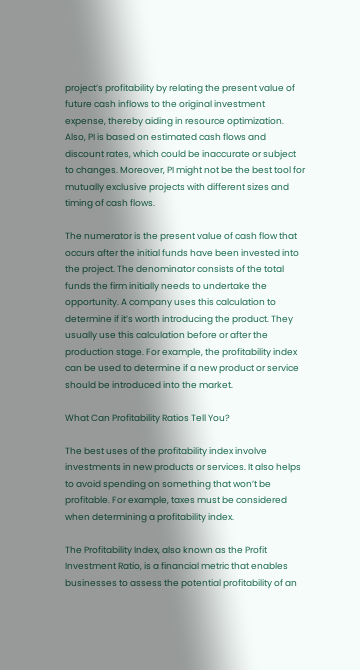project’s profitability by relating the present value of future cash inflows to the original investment expense, thereby aiding in resource optimization. Also, PI is based on estimated cash flows and discount rates, which could be inaccurate or subject to changes. Moreover, PI might not be the best tool for mutually exclusive projects with different sizes and timing of cash flows.

The numerator is the present value of cash flow that occurs after the initial funds have been invested into the project. The denominator consists of the total funds the firm initially needs to undertake the opportunity. A company uses this calculation to determine if it’s worth introducing the product. They usually use this calculation before or after the production stage. For example, the profitability index can be used to determine if a new product or service should be introduced into the market.

What Can Profitability Ratios Tell You?

The best uses of the profitability index involve investments in new products or services. It also helps to avoid spending on something that won’t be profitable. For example, taxes must be considered when determining a profitability index.

The Profitability Index, also known as the Profit Investment Ratio, is a financial metric that enables businesses to assess the potential profitability of an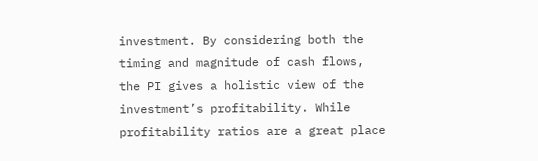investment. By considering both the timing and magnitude of cash flows, the PI gives a holistic view of the investment’s profitability. While profitability ratios are a great place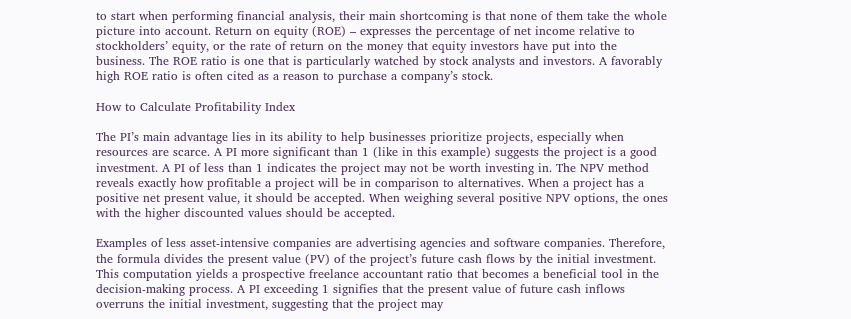to start when performing financial analysis, their main shortcoming is that none of them take the whole picture into account. Return on equity (ROE) – expresses the percentage of net income relative to stockholders’ equity, or the rate of return on the money that equity investors have put into the business. The ROE ratio is one that is particularly watched by stock analysts and investors. A favorably high ROE ratio is often cited as a reason to purchase a company’s stock.

How to Calculate Profitability Index

The PI’s main advantage lies in its ability to help businesses prioritize projects, especially when resources are scarce. A PI more significant than 1 (like in this example) suggests the project is a good investment. A PI of less than 1 indicates the project may not be worth investing in. The NPV method reveals exactly how profitable a project will be in comparison to alternatives. When a project has a positive net present value, it should be accepted. When weighing several positive NPV options, the ones with the higher discounted values should be accepted.

Examples of less asset-intensive companies are advertising agencies and software companies. Therefore, the formula divides the present value (PV) of the project’s future cash flows by the initial investment. This computation yields a prospective freelance accountant ratio that becomes a beneficial tool in the decision-making process. A PI exceeding 1 signifies that the present value of future cash inflows overruns the initial investment, suggesting that the project may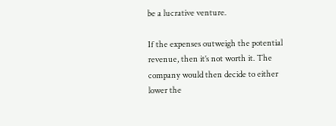be a lucrative venture.

If the expenses outweigh the potential revenue, then it’s not worth it. The company would then decide to either lower the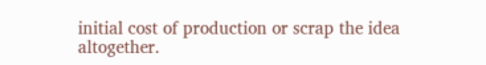initial cost of production or scrap the idea altogether.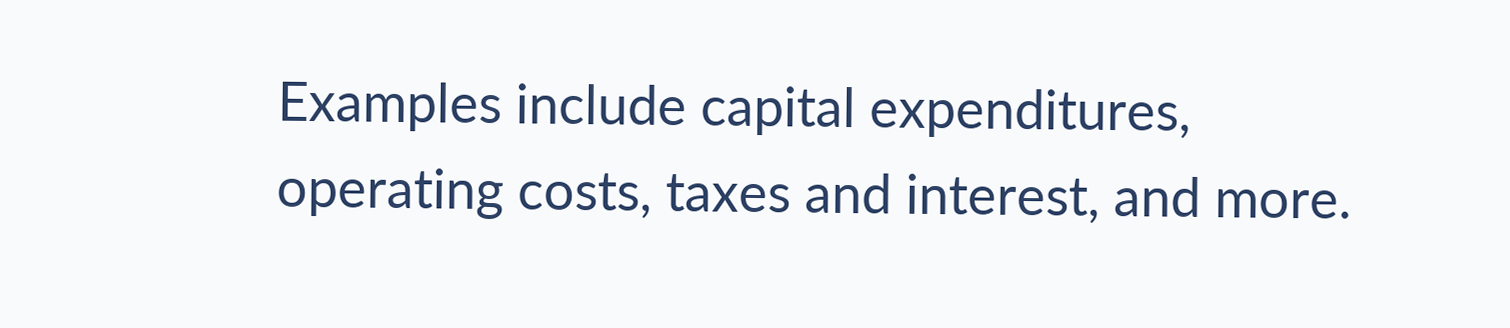Examples include capital expenditures, operating costs, taxes and interest, and more.